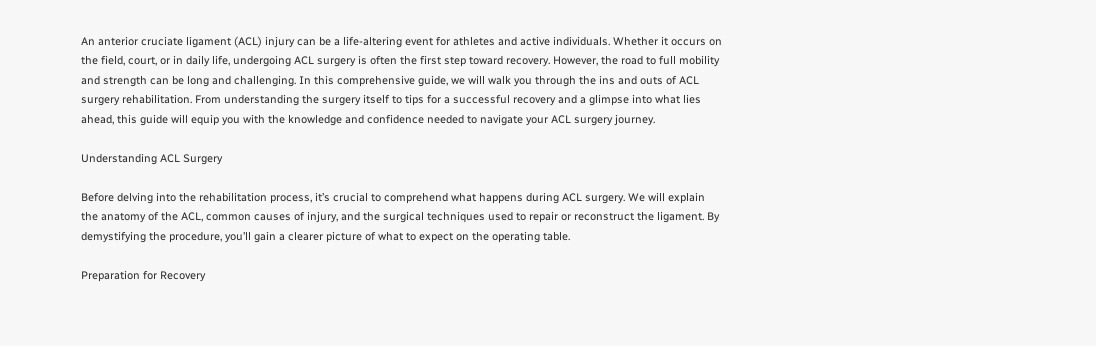An anterior cruciate ligament (ACL) injury can be a life-altering event for athletes and active individuals. Whether it occurs on the field, court, or in daily life, undergoing ACL surgery is often the first step toward recovery. However, the road to full mobility and strength can be long and challenging. In this comprehensive guide, we will walk you through the ins and outs of ACL surgery rehabilitation. From understanding the surgery itself to tips for a successful recovery and a glimpse into what lies ahead, this guide will equip you with the knowledge and confidence needed to navigate your ACL surgery journey.

Understanding ACL Surgery

Before delving into the rehabilitation process, it’s crucial to comprehend what happens during ACL surgery. We will explain the anatomy of the ACL, common causes of injury, and the surgical techniques used to repair or reconstruct the ligament. By demystifying the procedure, you’ll gain a clearer picture of what to expect on the operating table.

Preparation for Recovery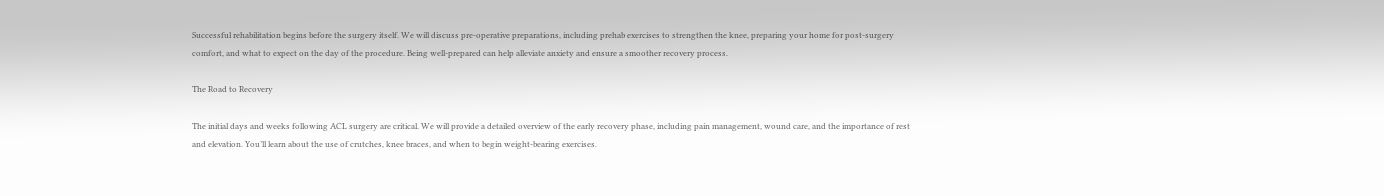Successful rehabilitation begins before the surgery itself. We will discuss pre-operative preparations, including prehab exercises to strengthen the knee, preparing your home for post-surgery comfort, and what to expect on the day of the procedure. Being well-prepared can help alleviate anxiety and ensure a smoother recovery process.

The Road to Recovery

The initial days and weeks following ACL surgery are critical. We will provide a detailed overview of the early recovery phase, including pain management, wound care, and the importance of rest and elevation. You’ll learn about the use of crutches, knee braces, and when to begin weight-bearing exercises.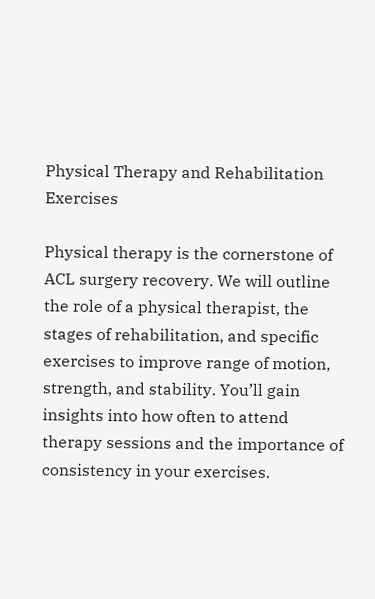Physical Therapy and Rehabilitation Exercises

Physical therapy is the cornerstone of ACL surgery recovery. We will outline the role of a physical therapist, the stages of rehabilitation, and specific exercises to improve range of motion, strength, and stability. You’ll gain insights into how often to attend therapy sessions and the importance of consistency in your exercises.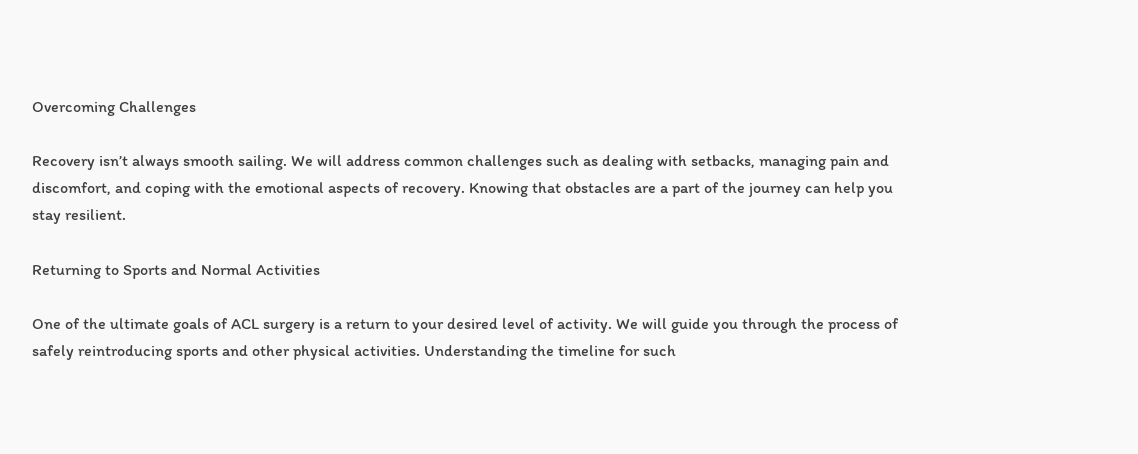Overcoming Challenges

Recovery isn’t always smooth sailing. We will address common challenges such as dealing with setbacks, managing pain and discomfort, and coping with the emotional aspects of recovery. Knowing that obstacles are a part of the journey can help you stay resilient.

Returning to Sports and Normal Activities

One of the ultimate goals of ACL surgery is a return to your desired level of activity. We will guide you through the process of safely reintroducing sports and other physical activities. Understanding the timeline for such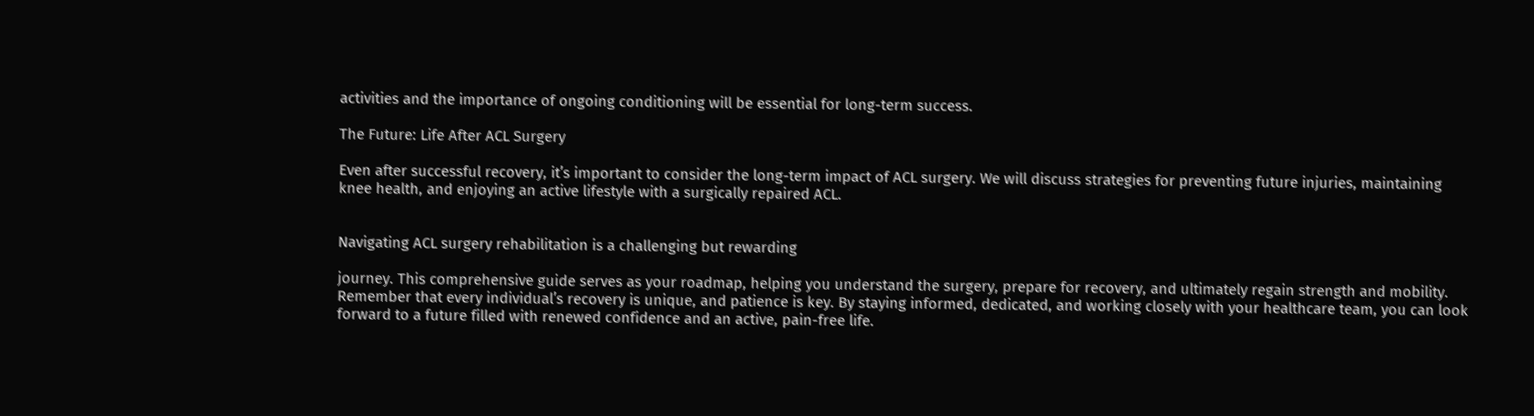activities and the importance of ongoing conditioning will be essential for long-term success.

The Future: Life After ACL Surgery

Even after successful recovery, it’s important to consider the long-term impact of ACL surgery. We will discuss strategies for preventing future injuries, maintaining knee health, and enjoying an active lifestyle with a surgically repaired ACL.


Navigating ACL surgery rehabilitation is a challenging but rewarding

journey. This comprehensive guide serves as your roadmap, helping you understand the surgery, prepare for recovery, and ultimately regain strength and mobility. Remember that every individual’s recovery is unique, and patience is key. By staying informed, dedicated, and working closely with your healthcare team, you can look forward to a future filled with renewed confidence and an active, pain-free life.